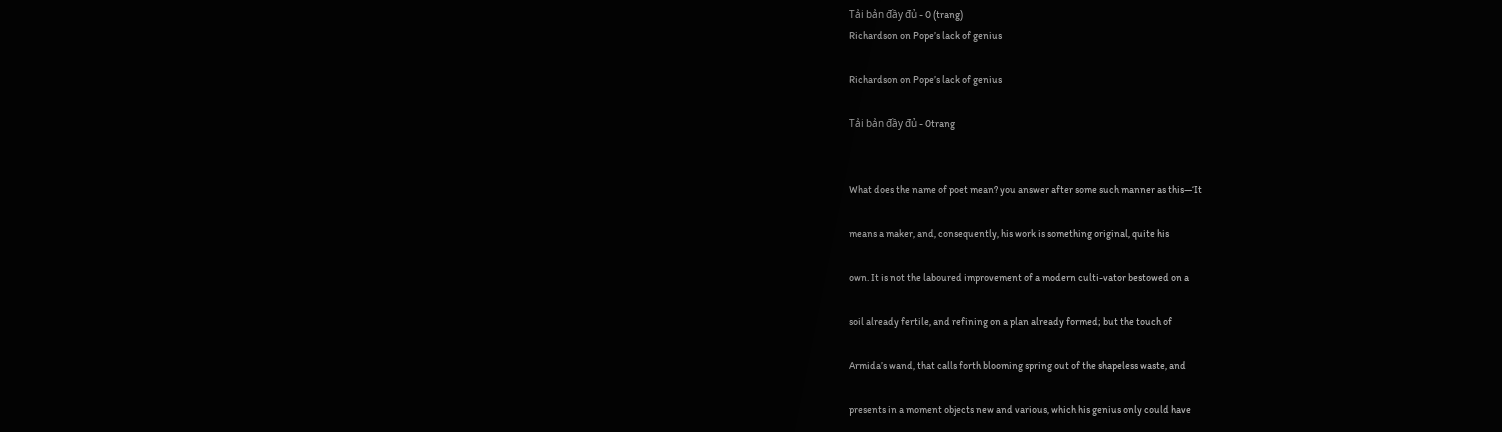Tải bản đầy đủ - 0 (trang)
Richardson on Pope’s lack of genius

Richardson on Pope’s lack of genius

Tải bản đầy đủ - 0trang


What does the name of poet mean? you answer after some such manner as this—‘It

means a maker, and, consequently, his work is something original, quite his

own. It is not the laboured improvement of a modern culti-vator bestowed on a

soil already fertile, and refining on a plan already formed; but the touch of

Armida’s wand, that calls forth blooming spring out of the shapeless waste, and

presents in a moment objects new and various, which his genius only could have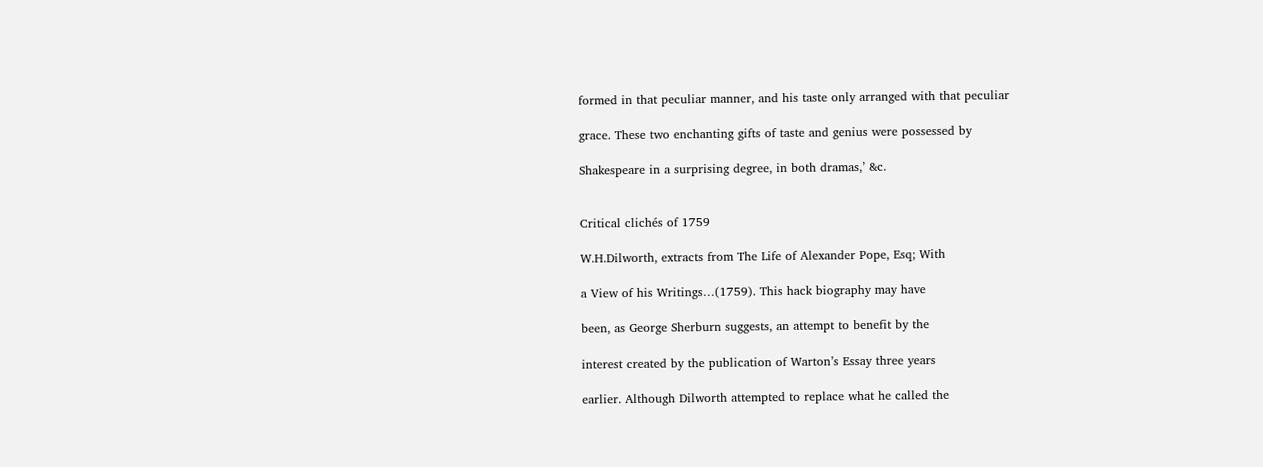formed in that peculiar manner, and his taste only arranged with that peculiar

grace. These two enchanting gifts of taste and genius were possessed by

Shakespeare in a surprising degree, in both dramas,’ &c.


Critical clichés of 1759

W.H.Dilworth, extracts from The Life of Alexander Pope, Esq; With

a View of his Writings…(1759). This hack biography may have

been, as George Sherburn suggests, an attempt to benefit by the

interest created by the publication of Warton’s Essay three years

earlier. Although Dilworth attempted to replace what he called the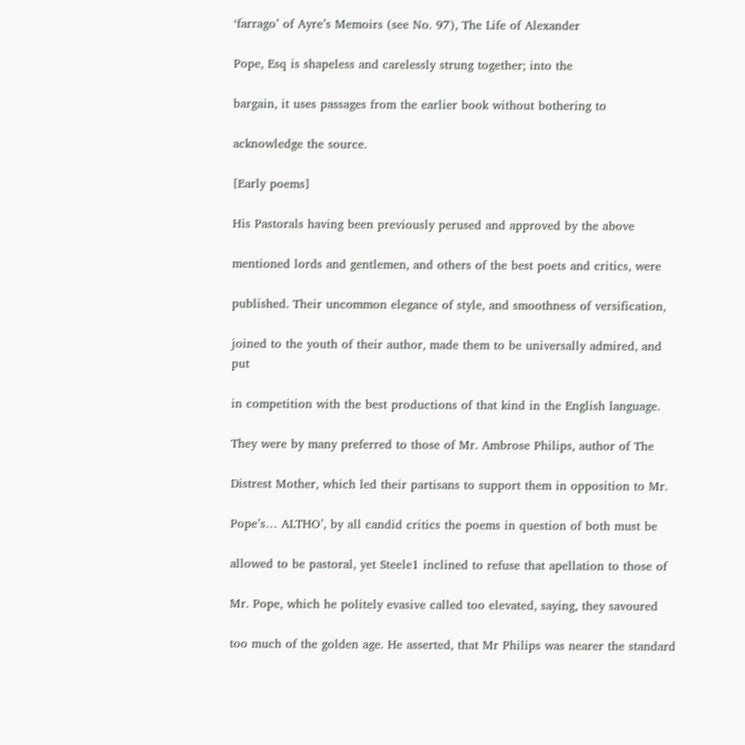‘farrago’ of Ayre’s Memoirs (see No. 97), The Life of Alexander

Pope, Esq is shapeless and carelessly strung together; into the

bargain, it uses passages from the earlier book without bothering to

acknowledge the source.

[Early poems]

His Pastorals having been previously perused and approved by the above

mentioned lords and gentlemen, and others of the best poets and critics, were

published. Their uncommon elegance of style, and smoothness of versification,

joined to the youth of their author, made them to be universally admired, and put

in competition with the best productions of that kind in the English language.

They were by many preferred to those of Mr. Ambrose Philips, author of The

Distrest Mother, which led their partisans to support them in opposition to Mr.

Pope’s… ALTHO’, by all candid critics the poems in question of both must be

allowed to be pastoral, yet Steele1 inclined to refuse that apellation to those of

Mr. Pope, which he politely evasive called too elevated, saying, they savoured

too much of the golden age. He asserted, that Mr Philips was nearer the standard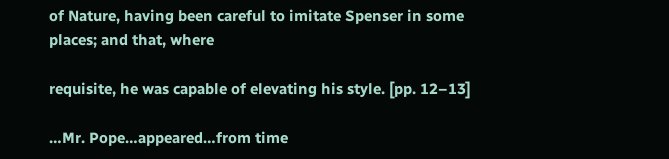of Nature, having been careful to imitate Spenser in some places; and that, where

requisite, he was capable of elevating his style. [pp. 12–13]

…Mr. Pope…appeared…from time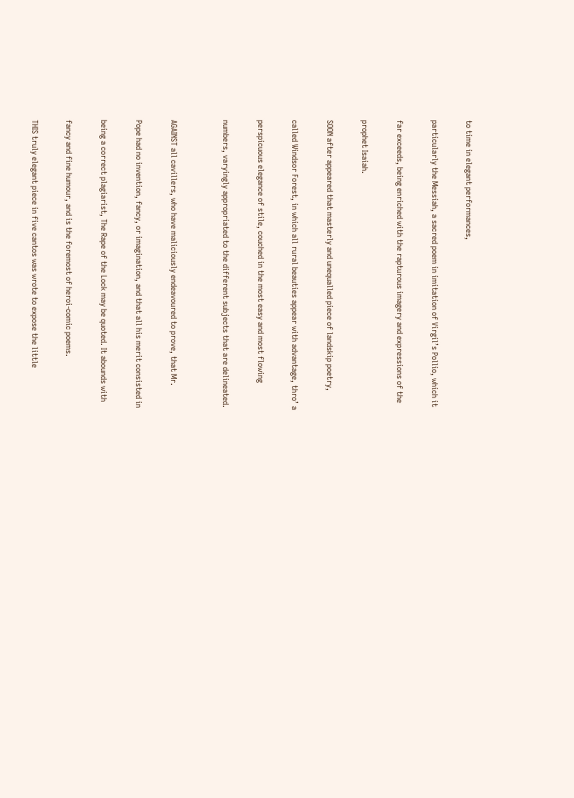to time in elegant performances,

particularly the Messiah, a sacred poem in imitation of Virgil’s Pollio, which it

far exceeds, being enriched with the rapturous imagery and expressions of the

prophet Isaiah.

SOON after appeared that masterly and unequalled piece of landskip poetry,

called Windsor Forest, in which all rural beauties appear with advantage, thro’ a

perspicuous elegance of stile, couched in the most easy and most flowing

numbers, varyingly appropriated to the different subjects that are delineated.


AGAINST all cavillers, who have maliciously endeavoured to prove, that Mr.

Pope had no invention, fancy, or imagination, and that all his merit consisted in

being a correct plagiarist, The Rape of the Lock may be quoted. It abounds with

fancy and fine humour, and is the foremost of heroi-comic poems.

THIS truly elegant piece in five cantos was wrote to expose the little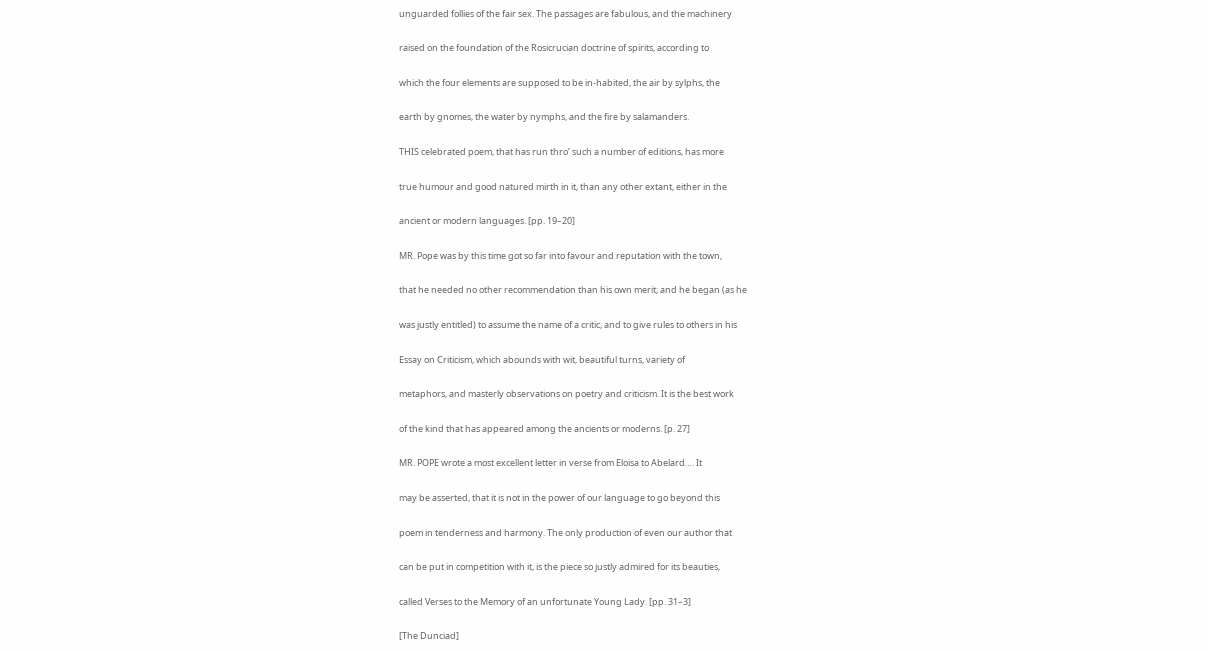unguarded follies of the fair sex. The passages are fabulous, and the machinery

raised on the foundation of the Rosicrucian doctrine of spirits, according to

which the four elements are supposed to be in-habited, the air by sylphs, the

earth by gnomes, the water by nymphs, and the fire by salamanders.

THIS celebrated poem, that has run thro’ such a number of editions, has more

true humour and good natured mirth in it, than any other extant, either in the

ancient or modern languages. [pp. 19–20]

MR. Pope was by this time got so far into favour and reputation with the town,

that he needed no other recommendation than his own merit; and he began (as he

was justly entitled) to assume the name of a critic, and to give rules to others in his

Essay on Criticism, which abounds with wit, beautiful turns, variety of

metaphors, and masterly observations on poetry and criticism. It is the best work

of the kind that has appeared among the ancients or moderns. [p. 27]

MR. POPE wrote a most excellent letter in verse from Eloisa to Abelard…. It

may be asserted, that it is not in the power of our language to go beyond this

poem in tenderness and harmony. The only production of even our author that

can be put in competition with it, is the piece so justly admired for its beauties,

called Verses to the Memory of an unfortunate Young Lady. [pp. 31–3]

[The Dunciad]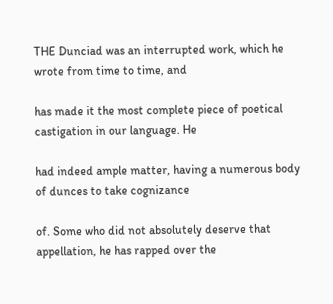THE Dunciad was an interrupted work, which he wrote from time to time, and

has made it the most complete piece of poetical castigation in our language. He

had indeed ample matter, having a numerous body of dunces to take cognizance

of. Some who did not absolutely deserve that appellation, he has rapped over the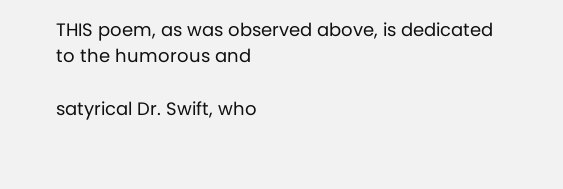THIS poem, as was observed above, is dedicated to the humorous and

satyrical Dr. Swift, who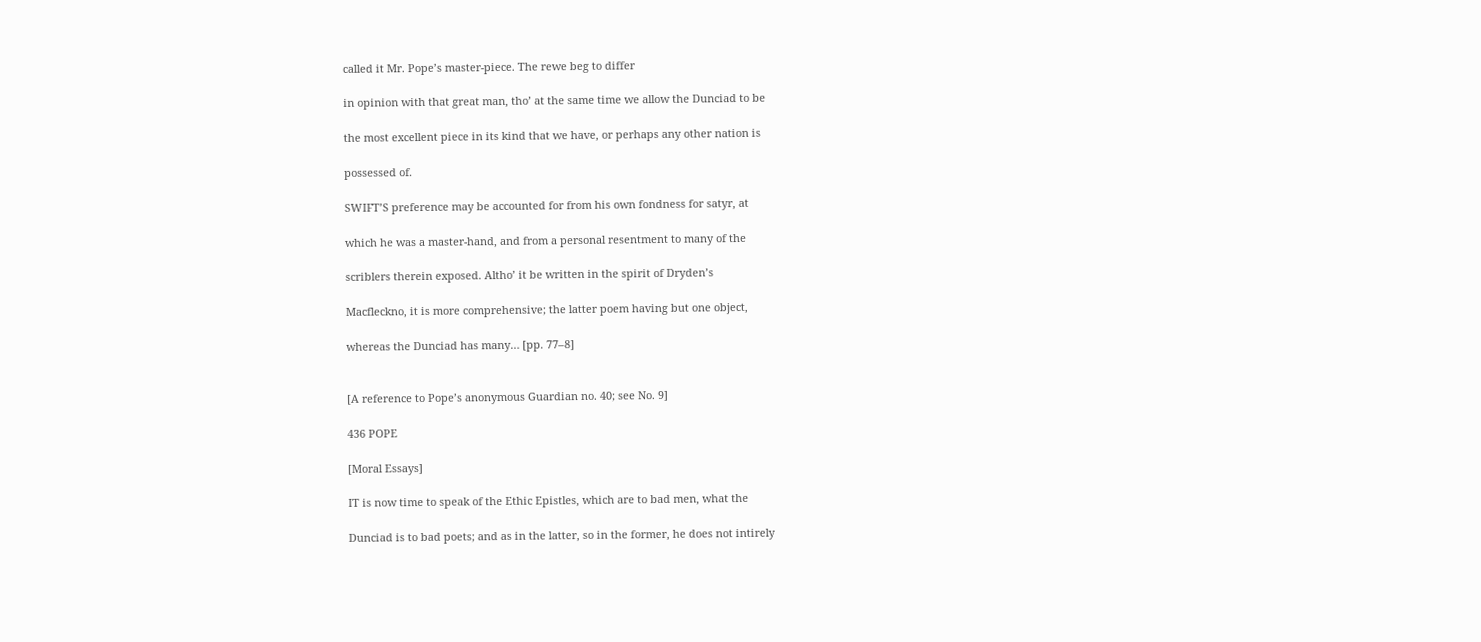called it Mr. Pope’s master-piece. The rewe beg to differ

in opinion with that great man, tho’ at the same time we allow the Dunciad to be

the most excellent piece in its kind that we have, or perhaps any other nation is

possessed of.

SWIFT’S preference may be accounted for from his own fondness for satyr, at

which he was a master-hand, and from a personal resentment to many of the

scriblers therein exposed. Altho’ it be written in the spirit of Dryden’s

Macfleckno, it is more comprehensive; the latter poem having but one object,

whereas the Dunciad has many… [pp. 77–8]


[A reference to Pope’s anonymous Guardian no. 40; see No. 9]

436 POPE

[Moral Essays]

IT is now time to speak of the Ethic Epistles, which are to bad men, what the

Dunciad is to bad poets; and as in the latter, so in the former, he does not intirely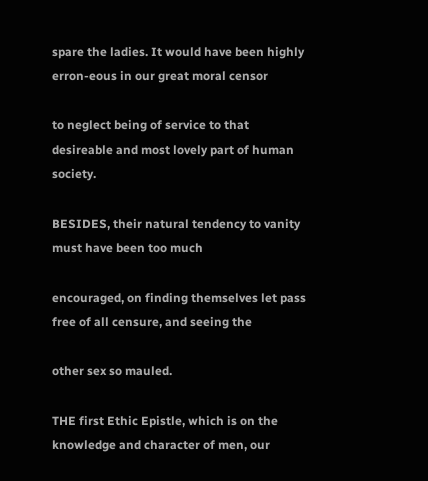spare the ladies. It would have been highly erron-eous in our great moral censor

to neglect being of service to that desireable and most lovely part of human society.

BESIDES, their natural tendency to vanity must have been too much

encouraged, on finding themselves let pass free of all censure, and seeing the

other sex so mauled.

THE first Ethic Epistle, which is on the knowledge and character of men, our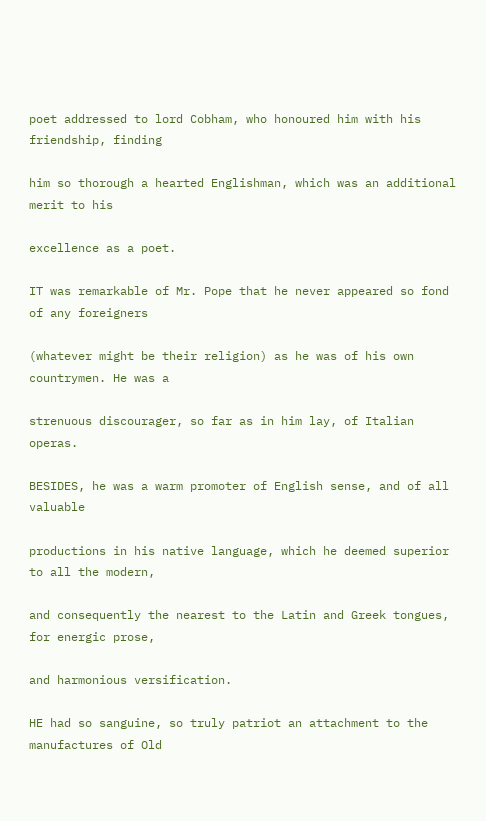poet addressed to lord Cobham, who honoured him with his friendship, finding

him so thorough a hearted Englishman, which was an additional merit to his

excellence as a poet.

IT was remarkable of Mr. Pope that he never appeared so fond of any foreigners

(whatever might be their religion) as he was of his own countrymen. He was a

strenuous discourager, so far as in him lay, of Italian operas.

BESIDES, he was a warm promoter of English sense, and of all valuable

productions in his native language, which he deemed superior to all the modern,

and consequently the nearest to the Latin and Greek tongues, for energic prose,

and harmonious versification.

HE had so sanguine, so truly patriot an attachment to the manufactures of Old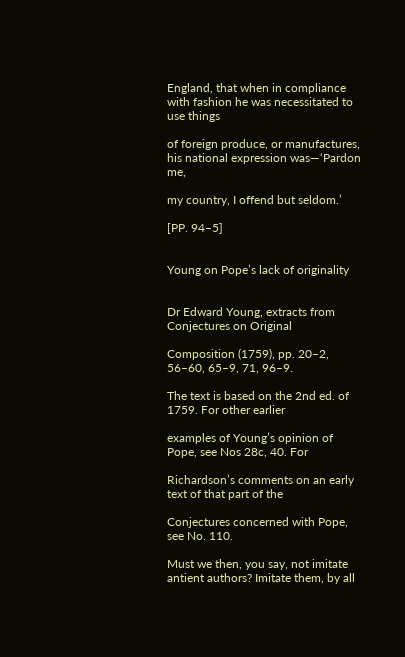England, that when in compliance with fashion he was necessitated to use things

of foreign produce, or manufactures, his national expression was—‘Pardon me,

my country, I offend but seldom.’

[PP. 94–5]


Young on Pope’s lack of originality


Dr Edward Young, extracts from Conjectures on Original

Composition (1759), pp. 20–2, 56–60, 65–9, 71, 96–9.

The text is based on the 2nd ed. of 1759. For other earlier

examples of Young’s opinion of Pope, see Nos 28c, 40. For

Richardson’s comments on an early text of that part of the

Conjectures concerned with Pope, see No. 110.

Must we then, you say, not imitate antient authors? Imitate them, by all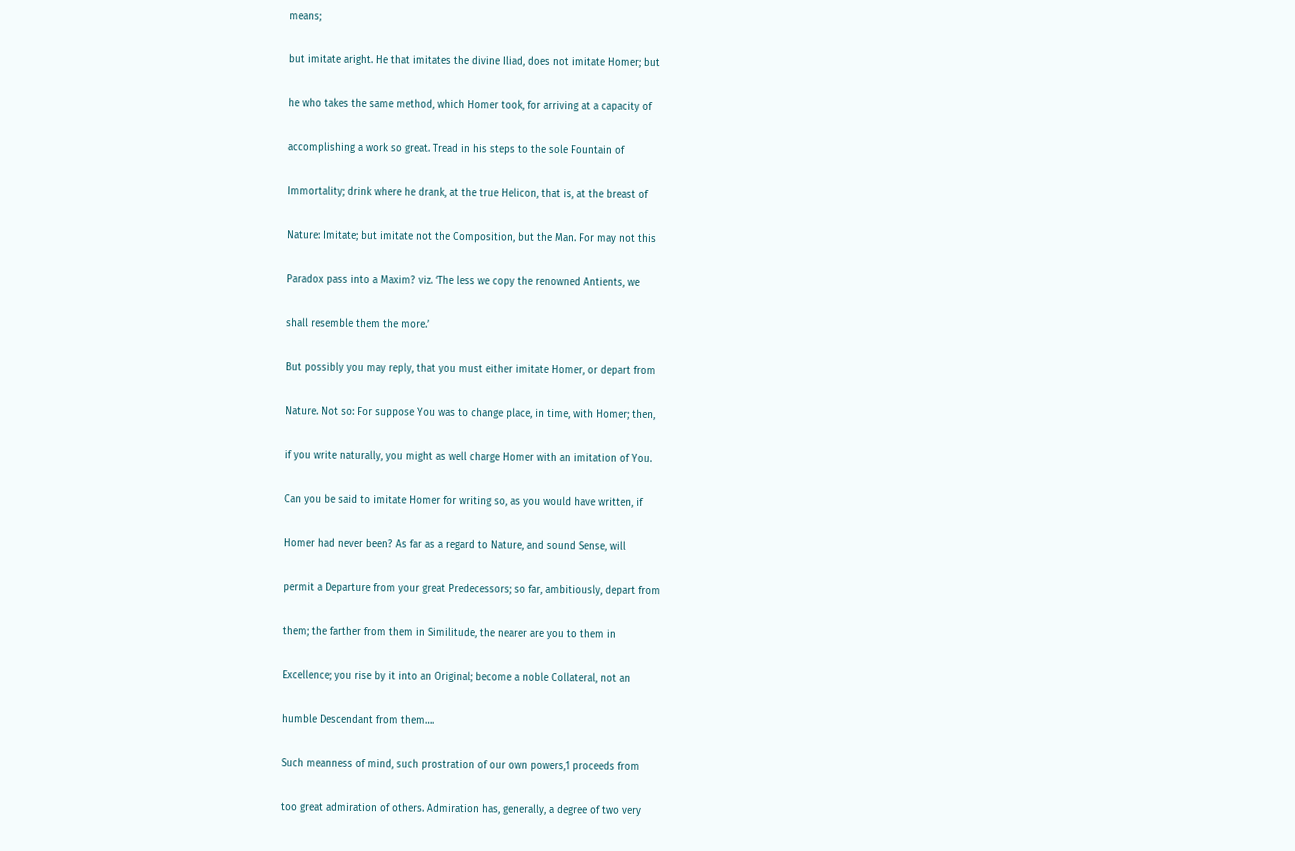means;

but imitate aright. He that imitates the divine Iliad, does not imitate Homer; but

he who takes the same method, which Homer took, for arriving at a capacity of

accomplishing a work so great. Tread in his steps to the sole Fountain of

Immortality; drink where he drank, at the true Helicon, that is, at the breast of

Nature: Imitate; but imitate not the Composition, but the Man. For may not this

Paradox pass into a Maxim? viz. ‘The less we copy the renowned Antients, we

shall resemble them the more.’

But possibly you may reply, that you must either imitate Homer, or depart from

Nature. Not so: For suppose You was to change place, in time, with Homer; then,

if you write naturally, you might as well charge Homer with an imitation of You.

Can you be said to imitate Homer for writing so, as you would have written, if

Homer had never been? As far as a regard to Nature, and sound Sense, will

permit a Departure from your great Predecessors; so far, ambitiously, depart from

them; the farther from them in Similitude, the nearer are you to them in

Excellence; you rise by it into an Original; become a noble Collateral, not an

humble Descendant from them….

Such meanness of mind, such prostration of our own powers,1 proceeds from

too great admiration of others. Admiration has, generally, a degree of two very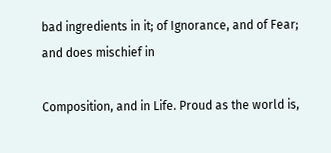bad ingredients in it; of Ignorance, and of Fear; and does mischief in

Composition, and in Life. Proud as the world is,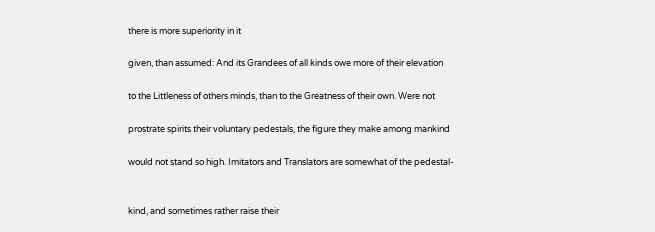there is more superiority in it

given, than assumed: And its Grandees of all kinds owe more of their elevation

to the Littleness of others minds, than to the Greatness of their own. Were not

prostrate spirits their voluntary pedestals, the figure they make among mankind

would not stand so high. Imitators and Translators are somewhat of the pedestal-


kind, and sometimes rather raise their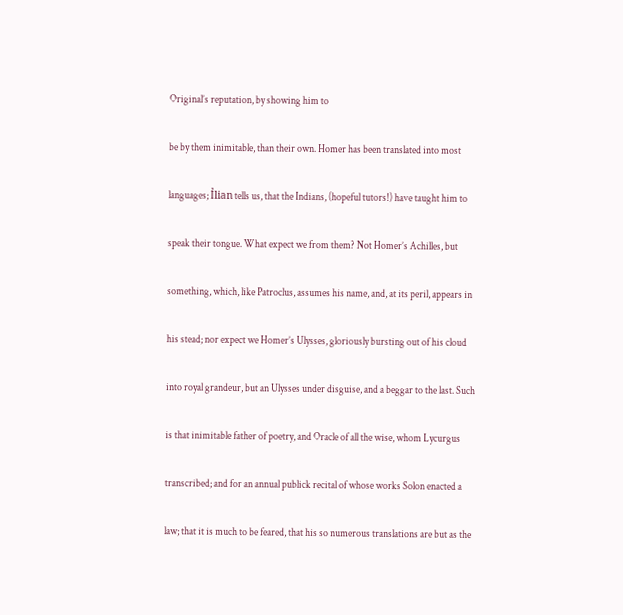Original’s reputation, by showing him to

be by them inimitable, than their own. Homer has been translated into most

languages; Ỉlian tells us, that the Indians, (hopeful tutors!) have taught him to

speak their tongue. What expect we from them? Not Homer’s Achilles, but

something, which, like Patroclus, assumes his name, and, at its peril, appears in

his stead; nor expect we Homer’s Ulysses, gloriously bursting out of his cloud

into royal grandeur, but an Ulysses under disguise, and a beggar to the last. Such

is that inimitable father of poetry, and Oracle of all the wise, whom Lycurgus

transcribed; and for an annual publick recital of whose works Solon enacted a

law; that it is much to be feared, that his so numerous translations are but as the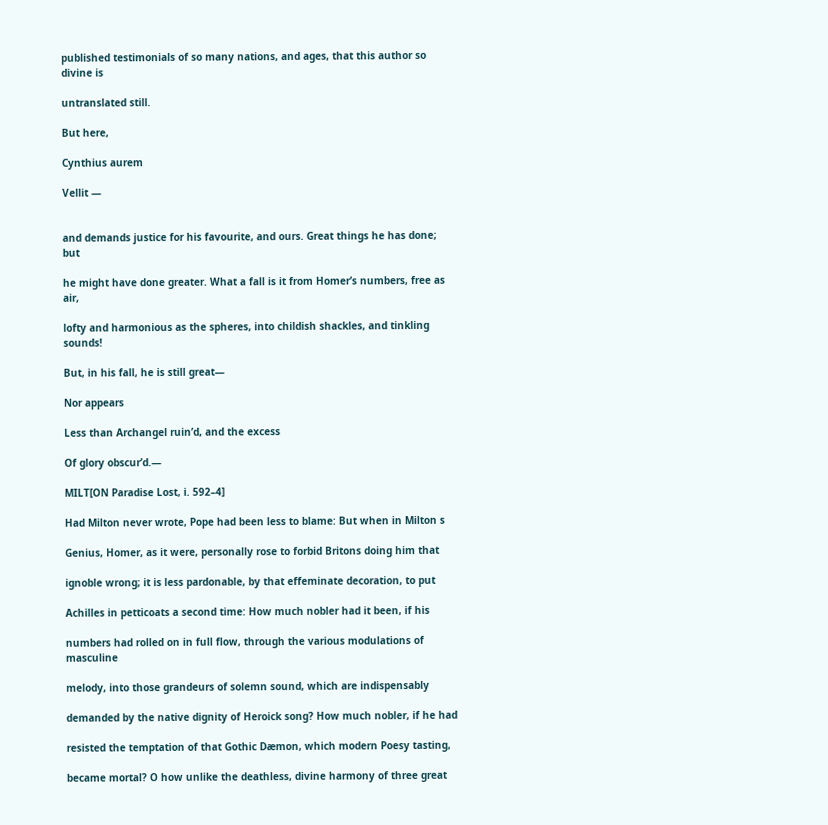published testimonials of so many nations, and ages, that this author so divine is

untranslated still.

But here,

Cynthius aurem

Vellit —


and demands justice for his favourite, and ours. Great things he has done; but

he might have done greater. What a fall is it from Homer’s numbers, free as air,

lofty and harmonious as the spheres, into childish shackles, and tinkling sounds!

But, in his fall, he is still great—

Nor appears

Less than Archangel ruin’d, and the excess

Of glory obscur’d.—

MILT[ON Paradise Lost, i. 592–4]

Had Milton never wrote, Pope had been less to blame: But when in Milton s

Genius, Homer, as it were, personally rose to forbid Britons doing him that

ignoble wrong; it is less pardonable, by that effeminate decoration, to put

Achilles in petticoats a second time: How much nobler had it been, if his

numbers had rolled on in full flow, through the various modulations of masculine

melody, into those grandeurs of solemn sound, which are indispensably

demanded by the native dignity of Heroick song? How much nobler, if he had

resisted the temptation of that Gothic Dæmon, which modern Poesy tasting,

became mortal? O how unlike the deathless, divine harmony of three great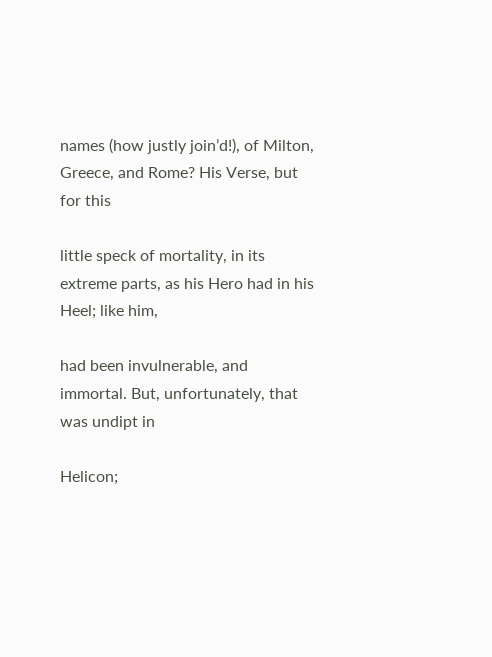names (how justly join’d!), of Milton, Greece, and Rome? His Verse, but for this

little speck of mortality, in its extreme parts, as his Hero had in his Heel; like him,

had been invulnerable, and immortal. But, unfortunately, that was undipt in

Helicon;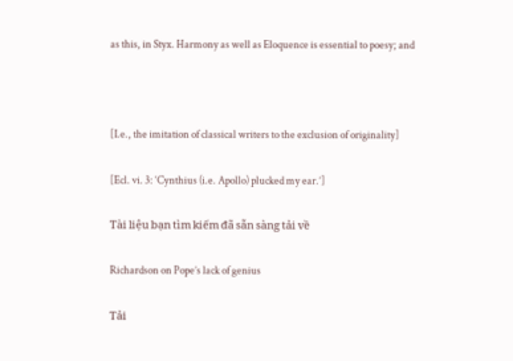as this, in Styx. Harmony as well as Eloquence is essential to poesy; and



[I.e., the imitation of classical writers to the exclusion of originality]

[Ecl. vi. 3: ‘Cynthius (i.e. Apollo) plucked my ear.’]

Tài liệu bạn tìm kiếm đã sẵn sàng tải về

Richardson on Pope’s lack of genius

Tải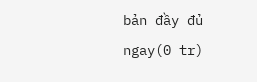bản đầy đủ ngay(0 tr)